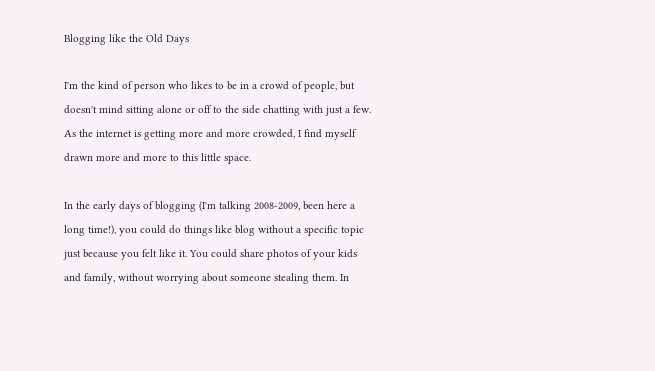Blogging like the Old Days

I'm the kind of person who likes to be in a crowd of people, but doesn't mind sitting alone or off to the side chatting with just a few. As the internet is getting more and more crowded, I find myself drawn more and more to this little space.

In the early days of blogging (I'm talking 2008-2009, been here a long time!), you could do things like blog without a specific topic just because you felt like it. You could share photos of your kids and family, without worrying about someone stealing them. In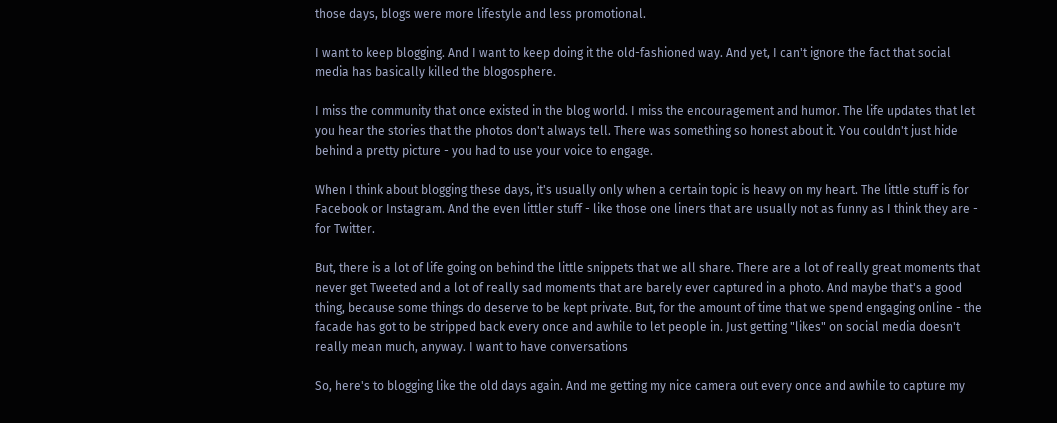those days, blogs were more lifestyle and less promotional.

I want to keep blogging. And I want to keep doing it the old-fashioned way. And yet, I can't ignore the fact that social media has basically killed the blogosphere.

I miss the community that once existed in the blog world. I miss the encouragement and humor. The life updates that let you hear the stories that the photos don't always tell. There was something so honest about it. You couldn't just hide behind a pretty picture - you had to use your voice to engage.

When I think about blogging these days, it's usually only when a certain topic is heavy on my heart. The little stuff is for Facebook or Instagram. And the even littler stuff - like those one liners that are usually not as funny as I think they are - for Twitter.

But, there is a lot of life going on behind the little snippets that we all share. There are a lot of really great moments that never get Tweeted and a lot of really sad moments that are barely ever captured in a photo. And maybe that's a good thing, because some things do deserve to be kept private. But, for the amount of time that we spend engaging online - the facade has got to be stripped back every once and awhile to let people in. Just getting "likes" on social media doesn't really mean much, anyway. I want to have conversations

So, here's to blogging like the old days again. And me getting my nice camera out every once and awhile to capture my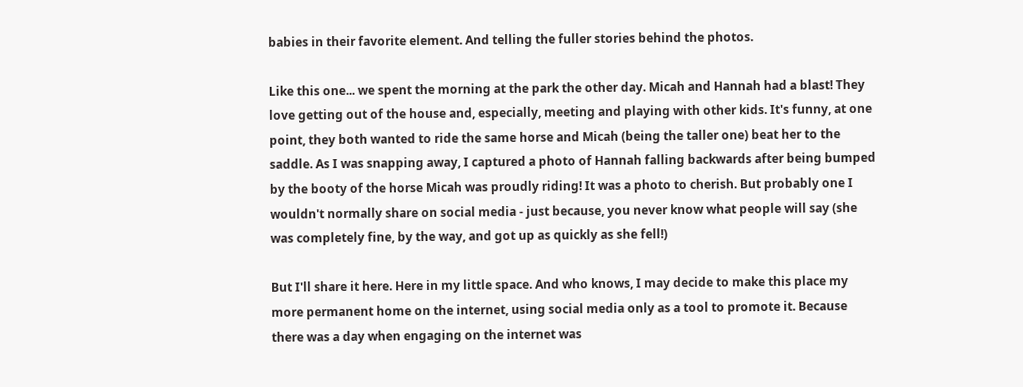babies in their favorite element. And telling the fuller stories behind the photos.

Like this one... we spent the morning at the park the other day. Micah and Hannah had a blast! They love getting out of the house and, especially, meeting and playing with other kids. It's funny, at one point, they both wanted to ride the same horse and Micah (being the taller one) beat her to the saddle. As I was snapping away, I captured a photo of Hannah falling backwards after being bumped by the booty of the horse Micah was proudly riding! It was a photo to cherish. But probably one I wouldn't normally share on social media - just because, you never know what people will say (she was completely fine, by the way, and got up as quickly as she fell!)

But I'll share it here. Here in my little space. And who knows, I may decide to make this place my more permanent home on the internet, using social media only as a tool to promote it. Because there was a day when engaging on the internet was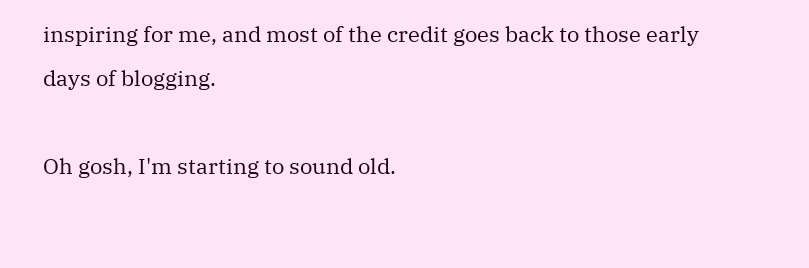inspiring for me, and most of the credit goes back to those early days of blogging.

Oh gosh, I'm starting to sound old.